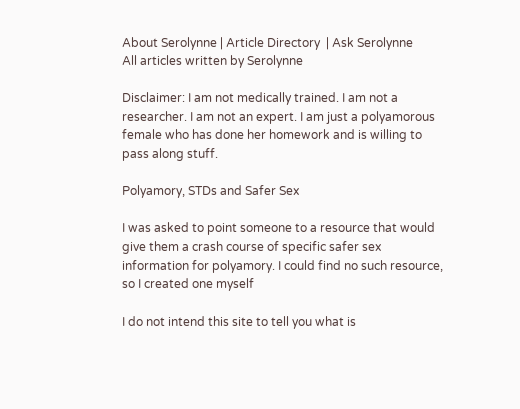About Serolynne | Article Directory  | Ask Serolynne
All articles written by Serolynne

Disclaimer: I am not medically trained. I am not a researcher. I am not an expert. I am just a polyamorous female who has done her homework and is willing to pass along stuff.

Polyamory, STDs and Safer Sex

I was asked to point someone to a resource that would give them a crash course of specific safer sex information for polyamory. I could find no such resource, so I created one myself

I do not intend this site to tell you what is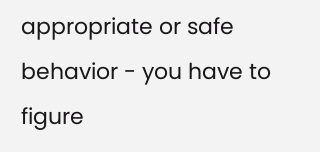appropriate or safe behavior - you have to figure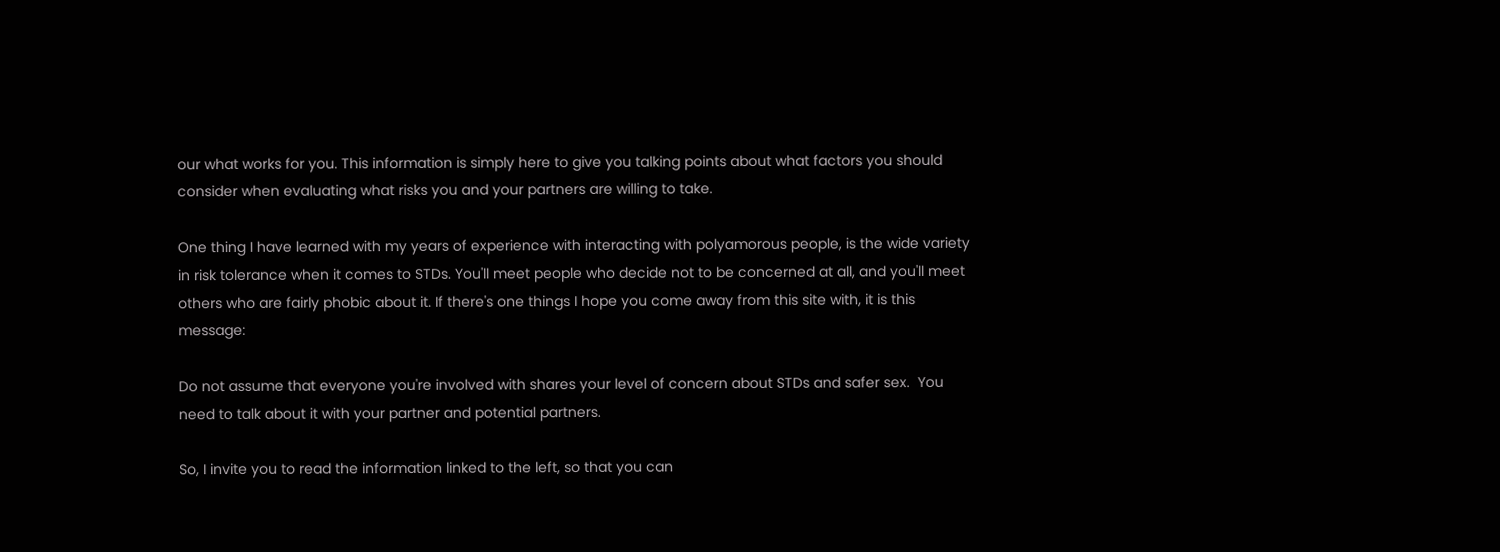our what works for you. This information is simply here to give you talking points about what factors you should consider when evaluating what risks you and your partners are willing to take.

One thing I have learned with my years of experience with interacting with polyamorous people, is the wide variety in risk tolerance when it comes to STDs. You'll meet people who decide not to be concerned at all, and you'll meet others who are fairly phobic about it. If there's one things I hope you come away from this site with, it is this message:

Do not assume that everyone you're involved with shares your level of concern about STDs and safer sex.  You need to talk about it with your partner and potential partners.

So, I invite you to read the information linked to the left, so that you can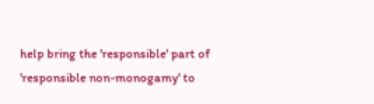help bring the 'responsible' part of 'responsible non-monogamy' to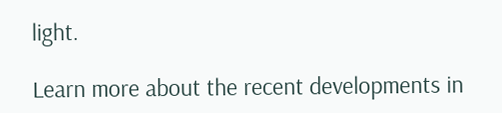light.

Learn more about the recent developments in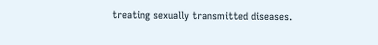treating sexually transmitted diseases.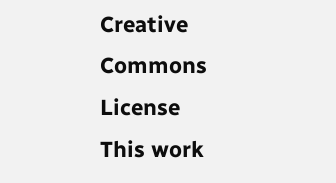Creative Commons License
This work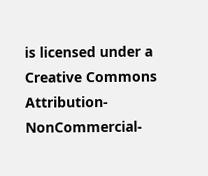is licensed under a Creative Commons Attribution-NonCommercial-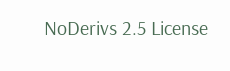NoDerivs 2.5 License